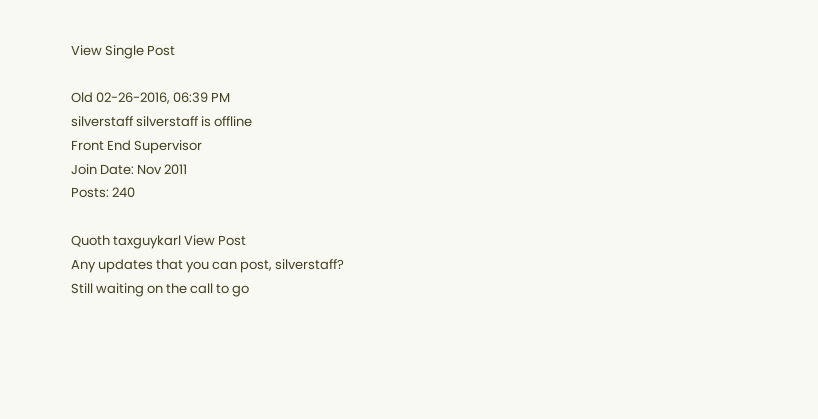View Single Post

Old 02-26-2016, 06:39 PM
silverstaff silverstaff is offline
Front End Supervisor
Join Date: Nov 2011
Posts: 240

Quoth taxguykarl View Post
Any updates that you can post, silverstaff?
Still waiting on the call to go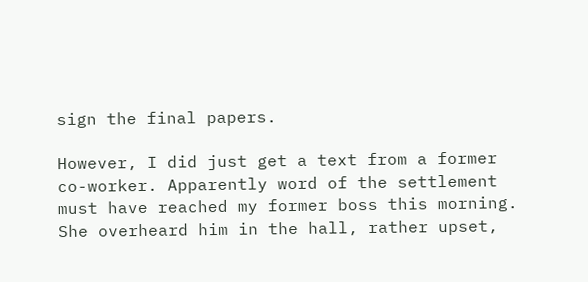sign the final papers.

However, I did just get a text from a former co-worker. Apparently word of the settlement must have reached my former boss this morning. She overheard him in the hall, rather upset,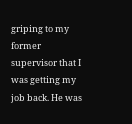griping to my former supervisor that I was getting my job back. He was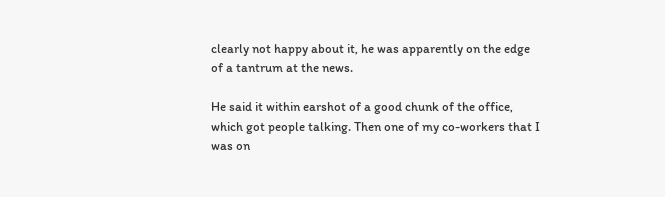clearly not happy about it, he was apparently on the edge of a tantrum at the news.

He said it within earshot of a good chunk of the office, which got people talking. Then one of my co-workers that I was on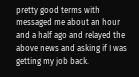pretty good terms with messaged me about an hour and a half ago and relayed the above news and asking if I was getting my job back.